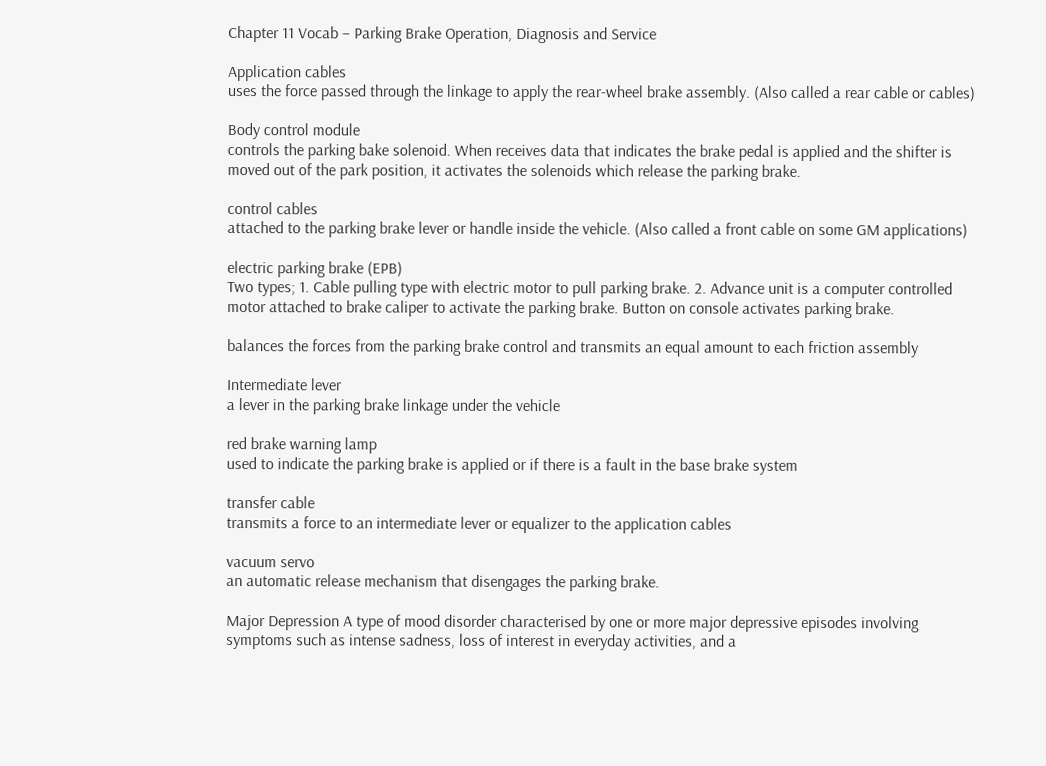Chapter 11 Vocab – Parking Brake Operation, Diagnosis and Service

Application cables
uses the force passed through the linkage to apply the rear-wheel brake assembly. (Also called a rear cable or cables)

Body control module
controls the parking bake solenoid. When receives data that indicates the brake pedal is applied and the shifter is moved out of the park position, it activates the solenoids which release the parking brake.

control cables
attached to the parking brake lever or handle inside the vehicle. (Also called a front cable on some GM applications)

electric parking brake (EPB)
Two types; 1. Cable pulling type with electric motor to pull parking brake. 2. Advance unit is a computer controlled motor attached to brake caliper to activate the parking brake. Button on console activates parking brake.

balances the forces from the parking brake control and transmits an equal amount to each friction assembly

Intermediate lever
a lever in the parking brake linkage under the vehicle

red brake warning lamp
used to indicate the parking brake is applied or if there is a fault in the base brake system

transfer cable
transmits a force to an intermediate lever or equalizer to the application cables

vacuum servo
an automatic release mechanism that disengages the parking brake.

Major Depression A type of mood disorder characterised by one or more major depressive episodes involving symptoms such as intense sadness, loss of interest in everyday activities, and a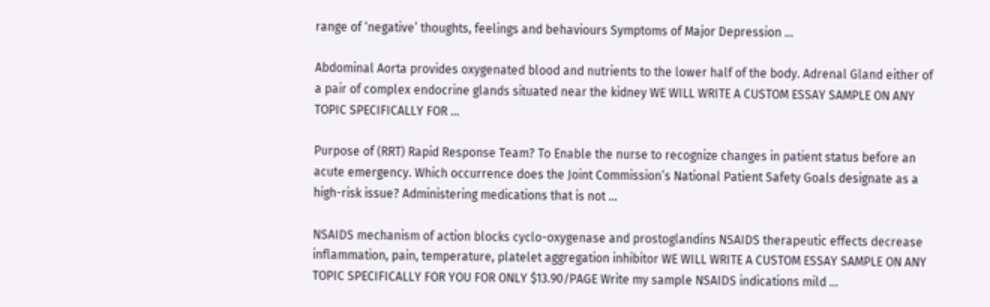range of ‘negative’ thoughts, feelings and behaviours Symptoms of Major Depression …

Abdominal Aorta provides oxygenated blood and nutrients to the lower half of the body. Adrenal Gland either of a pair of complex endocrine glands situated near the kidney WE WILL WRITE A CUSTOM ESSAY SAMPLE ON ANY TOPIC SPECIFICALLY FOR …

Purpose of (RRT) Rapid Response Team? To Enable the nurse to recognize changes in patient status before an acute emergency. Which occurrence does the Joint Commission’s National Patient Safety Goals designate as a high-risk issue? Administering medications that is not …

NSAIDS mechanism of action blocks cyclo-oxygenase and prostoglandins NSAIDS therapeutic effects decrease inflammation, pain, temperature, platelet aggregation inhibitor WE WILL WRITE A CUSTOM ESSAY SAMPLE ON ANY TOPIC SPECIFICALLY FOR YOU FOR ONLY $13.90/PAGE Write my sample NSAIDS indications mild …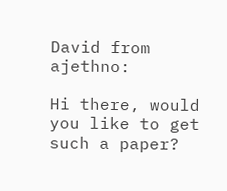David from ajethno:

Hi there, would you like to get such a paper?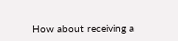How about receiving a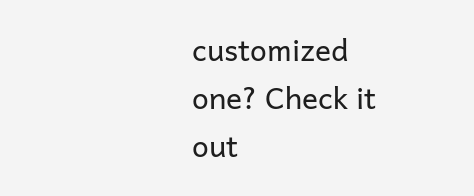customized one? Check it out